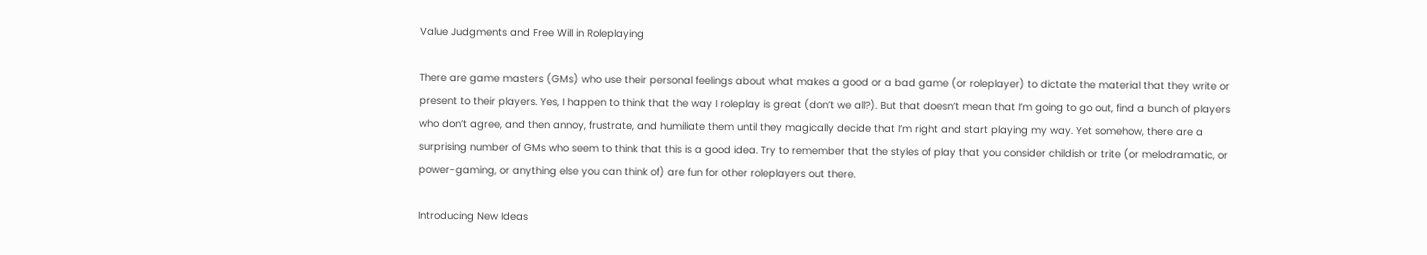Value Judgments and Free Will in Roleplaying

There are game masters (GMs) who use their personal feelings about what makes a good or a bad game (or roleplayer) to dictate the material that they write or present to their players. Yes, I happen to think that the way I roleplay is great (don’t we all?). But that doesn’t mean that I’m going to go out, find a bunch of players who don’t agree, and then annoy, frustrate, and humiliate them until they magically decide that I’m right and start playing my way. Yet somehow, there are a surprising number of GMs who seem to think that this is a good idea. Try to remember that the styles of play that you consider childish or trite (or melodramatic, or power-gaming, or anything else you can think of) are fun for other roleplayers out there.

Introducing New Ideas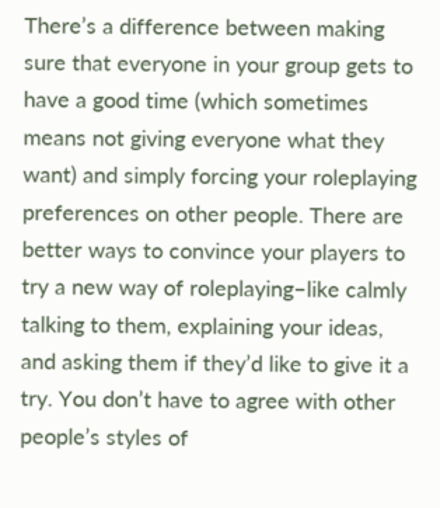There’s a difference between making sure that everyone in your group gets to have a good time (which sometimes means not giving everyone what they want) and simply forcing your roleplaying preferences on other people. There are better ways to convince your players to try a new way of roleplaying–like calmly talking to them, explaining your ideas, and asking them if they’d like to give it a try. You don’t have to agree with other people’s styles of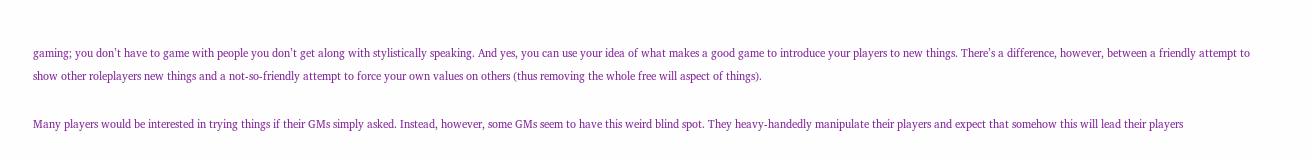gaming; you don’t have to game with people you don’t get along with stylistically speaking. And yes, you can use your idea of what makes a good game to introduce your players to new things. There’s a difference, however, between a friendly attempt to show other roleplayers new things and a not-so-friendly attempt to force your own values on others (thus removing the whole free will aspect of things).

Many players would be interested in trying things if their GMs simply asked. Instead, however, some GMs seem to have this weird blind spot. They heavy-handedly manipulate their players and expect that somehow this will lead their players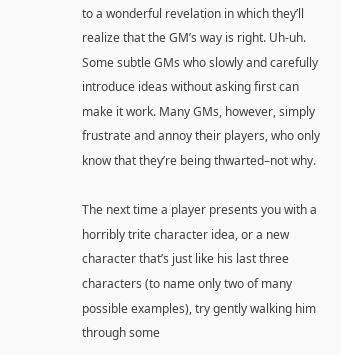to a wonderful revelation in which they’ll realize that the GM’s way is right. Uh-uh. Some subtle GMs who slowly and carefully introduce ideas without asking first can make it work. Many GMs, however, simply frustrate and annoy their players, who only know that they’re being thwarted–not why.

The next time a player presents you with a horribly trite character idea, or a new character that’s just like his last three characters (to name only two of many possible examples), try gently walking him through some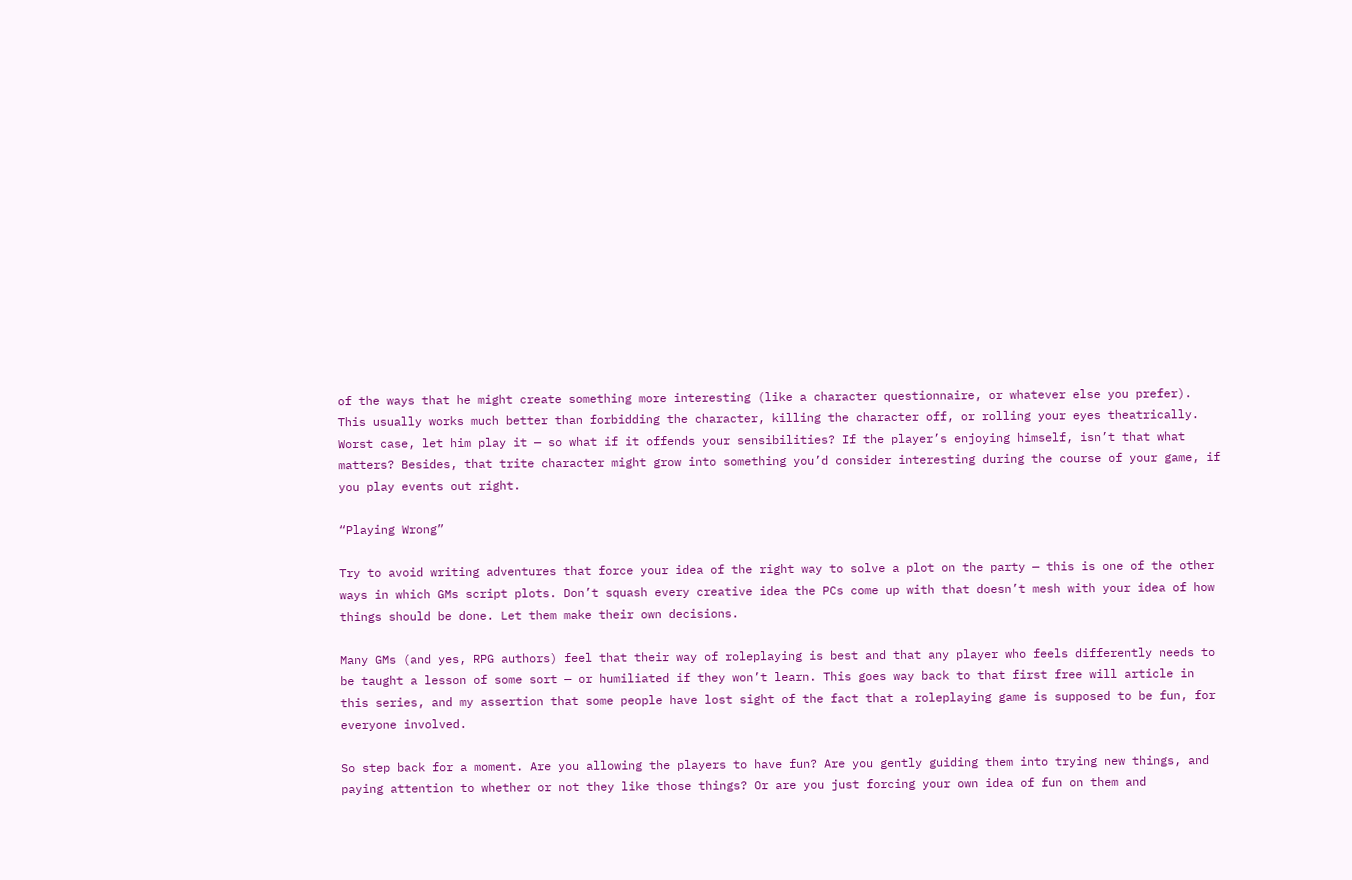of the ways that he might create something more interesting (like a character questionnaire, or whatever else you prefer). This usually works much better than forbidding the character, killing the character off, or rolling your eyes theatrically. Worst case, let him play it — so what if it offends your sensibilities? If the player’s enjoying himself, isn’t that what matters? Besides, that trite character might grow into something you’d consider interesting during the course of your game, if you play events out right.

“Playing Wrong”

Try to avoid writing adventures that force your idea of the right way to solve a plot on the party — this is one of the other ways in which GMs script plots. Don’t squash every creative idea the PCs come up with that doesn’t mesh with your idea of how things should be done. Let them make their own decisions.

Many GMs (and yes, RPG authors) feel that their way of roleplaying is best and that any player who feels differently needs to be taught a lesson of some sort — or humiliated if they won’t learn. This goes way back to that first free will article in this series, and my assertion that some people have lost sight of the fact that a roleplaying game is supposed to be fun, for everyone involved.

So step back for a moment. Are you allowing the players to have fun? Are you gently guiding them into trying new things, and paying attention to whether or not they like those things? Or are you just forcing your own idea of fun on them and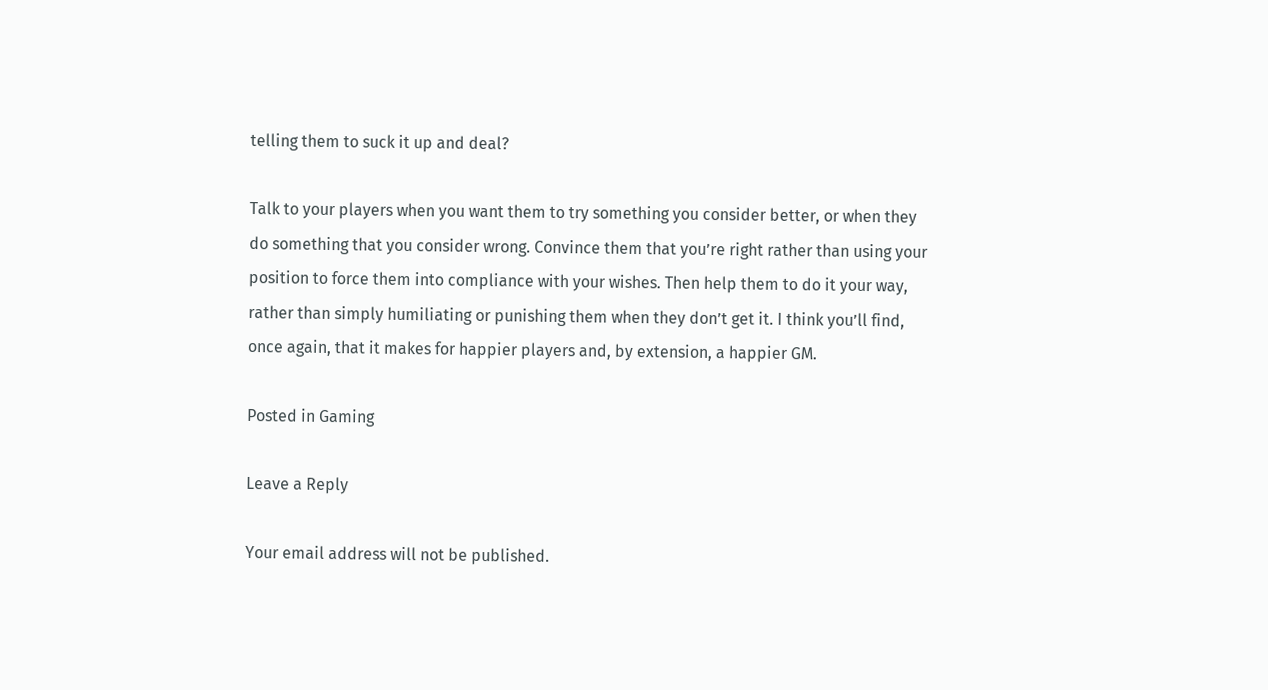telling them to suck it up and deal?

Talk to your players when you want them to try something you consider better, or when they do something that you consider wrong. Convince them that you’re right rather than using your position to force them into compliance with your wishes. Then help them to do it your way, rather than simply humiliating or punishing them when they don’t get it. I think you’ll find, once again, that it makes for happier players and, by extension, a happier GM.

Posted in Gaming

Leave a Reply

Your email address will not be published.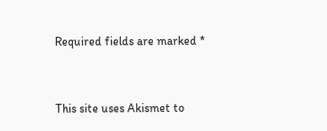Required fields are marked *


This site uses Akismet to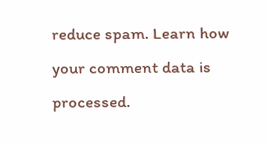reduce spam. Learn how your comment data is processed.